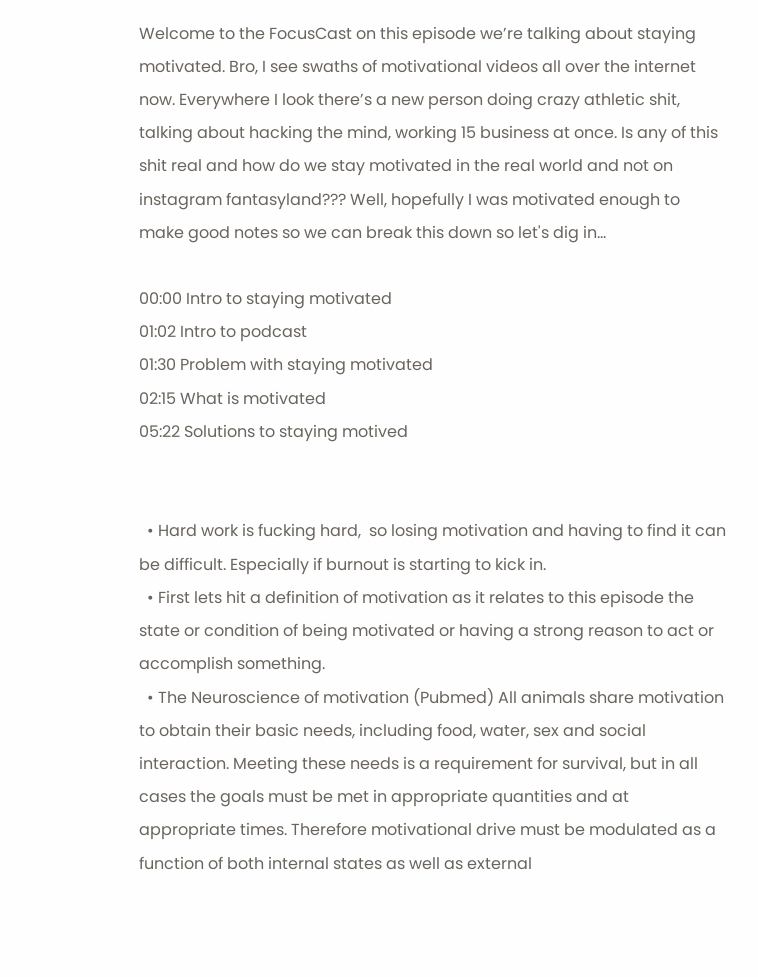Welcome to the FocusCast on this episode we’re talking about staying motivated. Bro, I see swaths of motivational videos all over the internet now. Everywhere I look there’s a new person doing crazy athletic shit, talking about hacking the mind, working 15 business at once. Is any of this shit real and how do we stay motivated in the real world and not on instagram fantasyland??? Well, hopefully I was motivated enough to make good notes so we can break this down so let's dig in...

00:00 Intro to staying motivated
01:02 Intro to podcast
01:30 Problem with staying motivated
02:15 What is motivated
05:22 Solutions to staying motived


  • Hard work is fucking hard,  so losing motivation and having to find it can be difficult. Especially if burnout is starting to kick in.
  • First lets hit a definition of motivation as it relates to this episode the state or condition of being motivated or having a strong reason to act or accomplish something.
  • The Neuroscience of motivation (Pubmed) All animals share motivation to obtain their basic needs, including food, water, sex and social interaction. Meeting these needs is a requirement for survival, but in all cases the goals must be met in appropriate quantities and at appropriate times. Therefore motivational drive must be modulated as a function of both internal states as well as external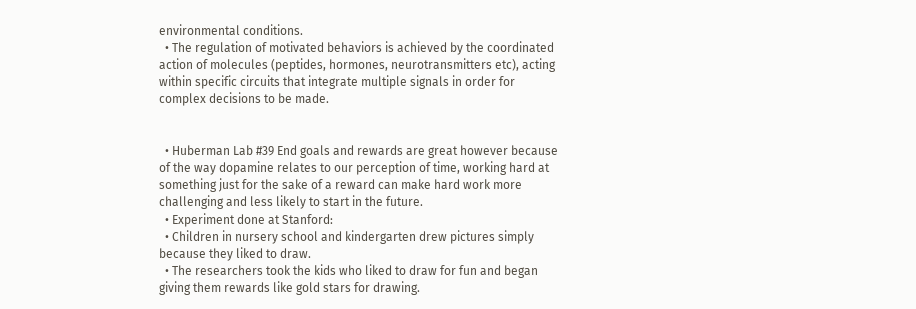environmental conditions.
  • The regulation of motivated behaviors is achieved by the coordinated action of molecules (peptides, hormones, neurotransmitters etc), acting within specific circuits that integrate multiple signals in order for complex decisions to be made.


  • Huberman Lab #39 End goals and rewards are great however because of the way dopamine relates to our perception of time, working hard at something just for the sake of a reward can make hard work more challenging and less likely to start in the future.
  • Experiment done at Stanford:
  • Children in nursery school and kindergarten drew pictures simply because they liked to draw.
  • The researchers took the kids who liked to draw for fun and began giving them rewards like gold stars for drawing.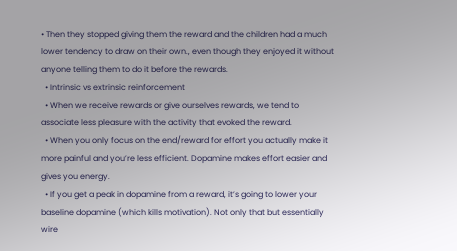• Then they stopped giving them the reward and the children had a much lower tendency to draw on their own., even though they enjoyed it without anyone telling them to do it before the rewards.
  • Intrinsic vs extrinsic reinforcement
  • When we receive rewards or give ourselves rewards, we tend to associate less pleasure with the activity that evoked the reward.
  • When you only focus on the end/reward for effort you actually make it more painful and you’re less efficient. Dopamine makes effort easier and gives you energy.
  • If you get a peak in dopamine from a reward, it’s going to lower your baseline dopamine (which kills motivation). Not only that but essentially wire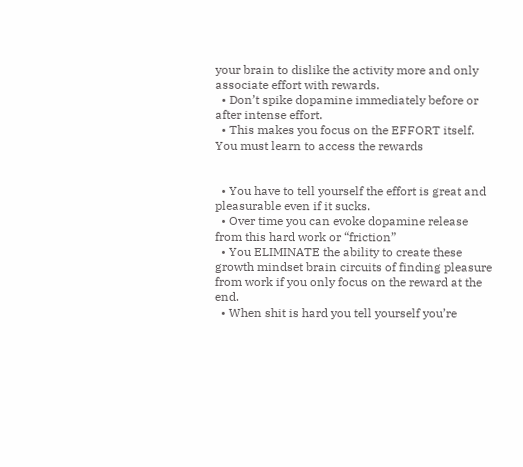your brain to dislike the activity more and only associate effort with rewards.
  • Don’t spike dopamine immediately before or after intense effort.
  • This makes you focus on the EFFORT itself. You must learn to access the rewards


  • You have to tell yourself the effort is great and pleasurable even if it sucks.
  • Over time you can evoke dopamine release from this hard work or “friction”
  • You ELIMINATE the ability to create these growth mindset brain circuits of finding pleasure from work if you only focus on the reward at the end.
  • When shit is hard you tell yourself you’re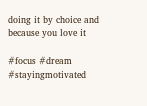doing it by choice and because you love it

#focus #dream #stayingmotivated